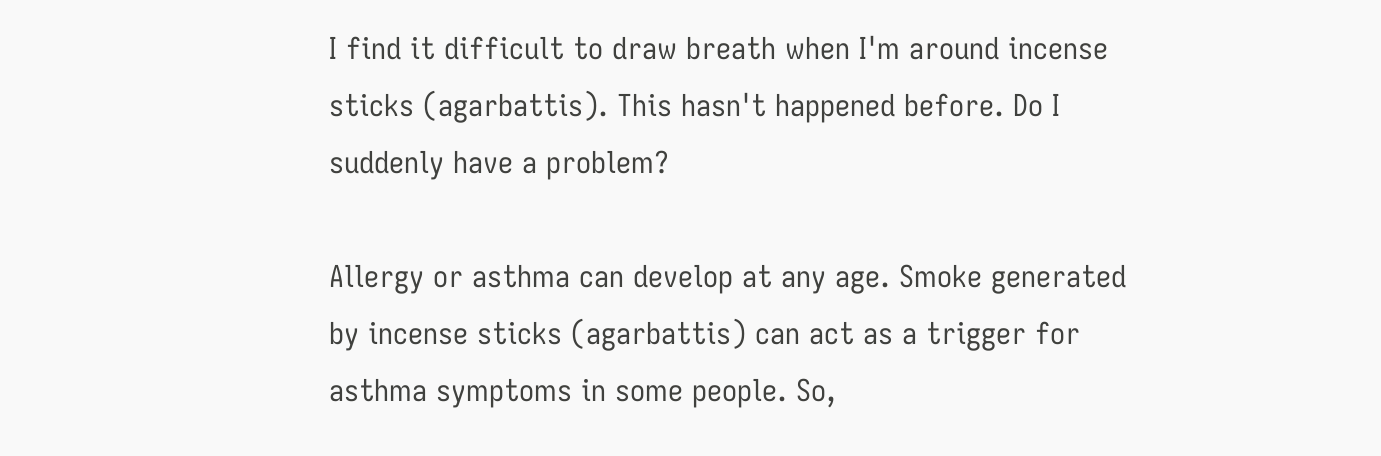I find it difficult to draw breath when I'm around incense sticks (agarbattis). This hasn't happened before. Do I suddenly have a problem?

Allergy or asthma can develop at any age. Smoke generated by incense sticks (agarbattis) can act as a trigger for asthma symptoms in some people. So,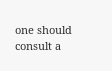one should consult a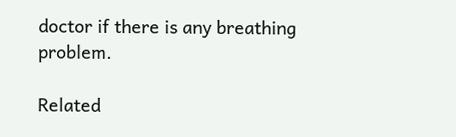doctor if there is any breathing problem.

Related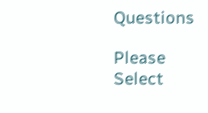Questions

Please Select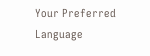Your Preferred Language